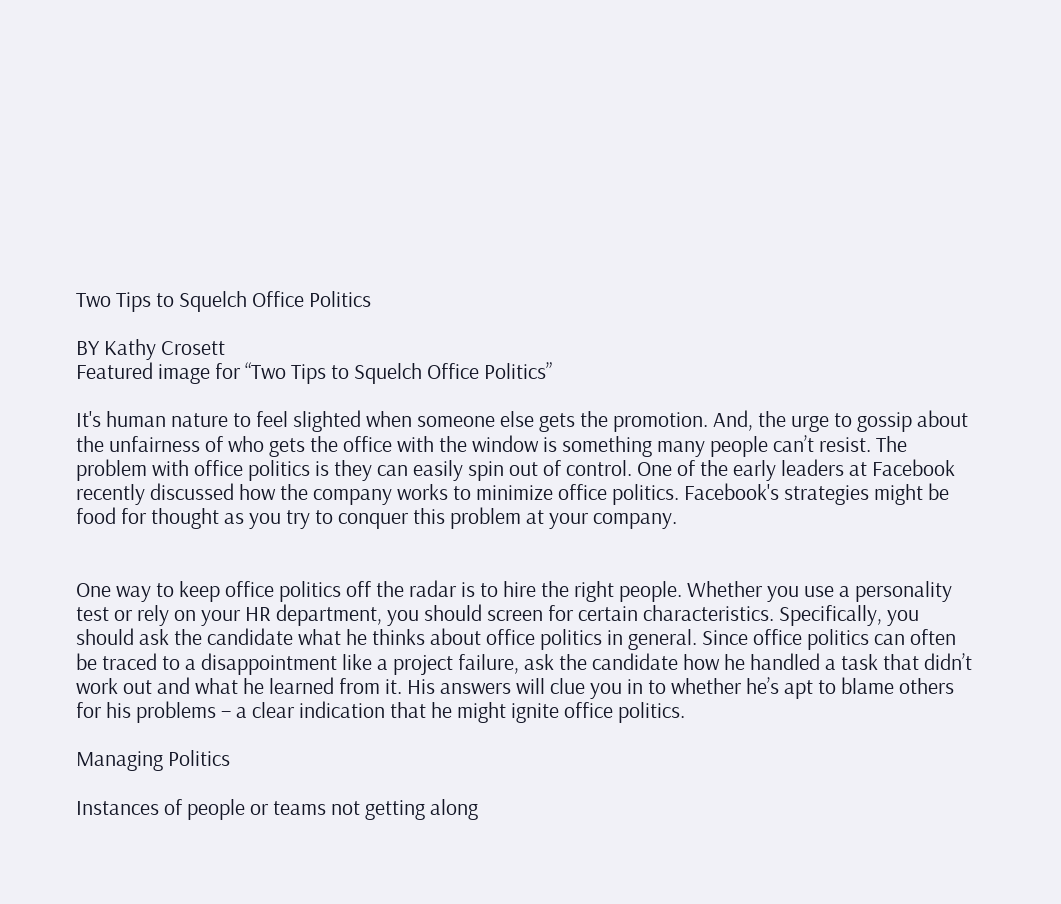Two Tips to Squelch Office Politics

BY Kathy Crosett
Featured image for “Two Tips to Squelch Office Politics”

It's human nature to feel slighted when someone else gets the promotion. And, the urge to gossip about the unfairness of who gets the office with the window is something many people can’t resist. The problem with office politics is they can easily spin out of control. One of the early leaders at Facebook recently discussed how the company works to minimize office politics. Facebook's strategies might be food for thought as you try to conquer this problem at your company.


One way to keep office politics off the radar is to hire the right people. Whether you use a personality test or rely on your HR department, you should screen for certain characteristics. Specifically, you should ask the candidate what he thinks about office politics in general. Since office politics can often be traced to a disappointment like a project failure, ask the candidate how he handled a task that didn’t work out and what he learned from it. His answers will clue you in to whether he’s apt to blame others for his problems – a clear indication that he might ignite office politics.

Managing Politics

Instances of people or teams not getting along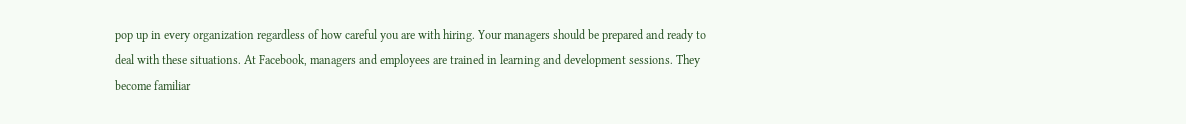pop up in every organization regardless of how careful you are with hiring. Your managers should be prepared and ready to deal with these situations. At Facebook, managers and employees are trained in learning and development sessions. They become familiar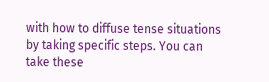with how to diffuse tense situations by taking specific steps. You can take these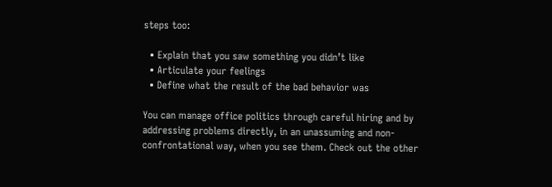steps too:

  • Explain that you saw something you didn’t like
  • Articulate your feelings
  • Define what the result of the bad behavior was

You can manage office politics through careful hiring and by addressing problems directly, in an unassuming and non-confrontational way, when you see them. Check out the other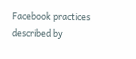Facebook practices described by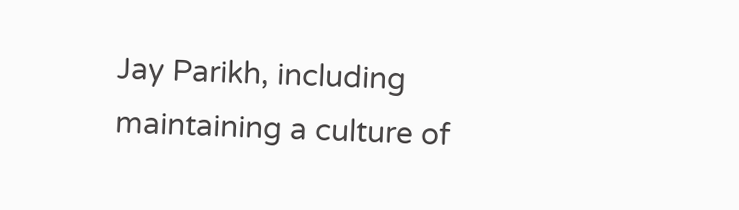Jay Parikh, including maintaining a culture of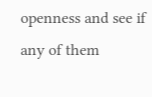openness and see if any of them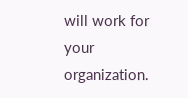will work for your organization.